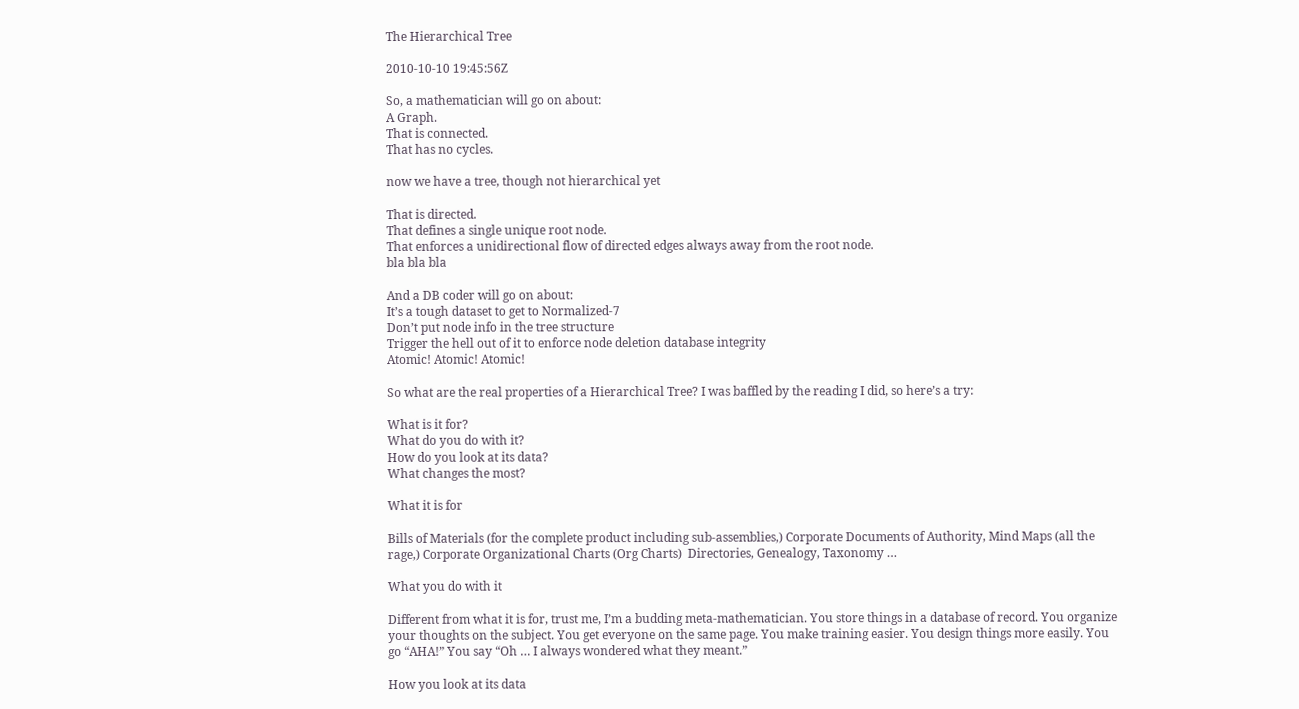The Hierarchical Tree

2010-10-10 19:45:56Z

So, a mathematician will go on about:
A Graph.
That is connected.
That has no cycles.

now we have a tree, though not hierarchical yet

That is directed.
That defines a single unique root node.
That enforces a unidirectional flow of directed edges always away from the root node.
bla bla bla

And a DB coder will go on about:
It’s a tough dataset to get to Normalized-7
Don’t put node info in the tree structure
Trigger the hell out of it to enforce node deletion database integrity
Atomic! Atomic! Atomic!

So what are the real properties of a Hierarchical Tree? I was baffled by the reading I did, so here’s a try:

What is it for?
What do you do with it?
How do you look at its data?
What changes the most?

What it is for

Bills of Materials (for the complete product including sub-assemblies,) Corporate Documents of Authority, Mind Maps (all the rage,) Corporate Organizational Charts (Org Charts)  Directories, Genealogy, Taxonomy …

What you do with it

Different from what it is for, trust me, I’m a budding meta-mathematician. You store things in a database of record. You organize your thoughts on the subject. You get everyone on the same page. You make training easier. You design things more easily. You go “AHA!” You say “Oh … I always wondered what they meant.”

How you look at its data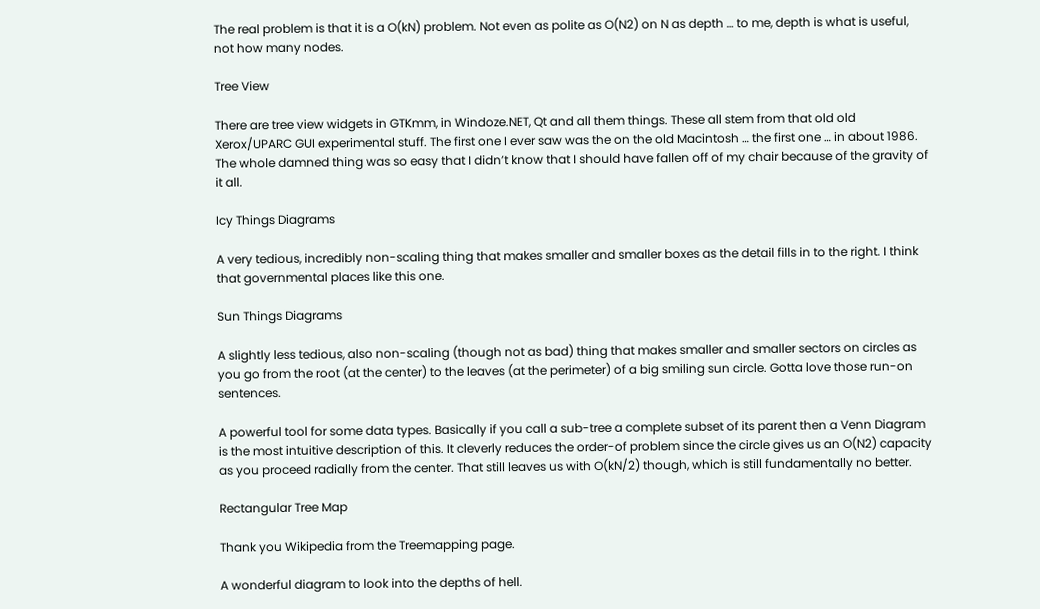The real problem is that it is a O(kN) problem. Not even as polite as O(N2) on N as depth … to me, depth is what is useful, not how many nodes.

Tree View

There are tree view widgets in GTKmm, in Windoze.NET, Qt and all them things. These all stem from that old old Xerox/UPARC GUI experimental stuff. The first one I ever saw was the on the old Macintosh … the first one … in about 1986. The whole damned thing was so easy that I didn’t know that I should have fallen off of my chair because of the gravity of it all.

Icy Things Diagrams

A very tedious, incredibly non-scaling thing that makes smaller and smaller boxes as the detail fills in to the right. I think that governmental places like this one.

Sun Things Diagrams

A slightly less tedious, also non-scaling (though not as bad) thing that makes smaller and smaller sectors on circles as you go from the root (at the center) to the leaves (at the perimeter) of a big smiling sun circle. Gotta love those run-on sentences.

A powerful tool for some data types. Basically if you call a sub-tree a complete subset of its parent then a Venn Diagram is the most intuitive description of this. It cleverly reduces the order-of problem since the circle gives us an O(N2) capacity as you proceed radially from the center. That still leaves us with O(kN/2) though, which is still fundamentally no better.

Rectangular Tree Map

Thank you Wikipedia from the Treemapping page.

A wonderful diagram to look into the depths of hell.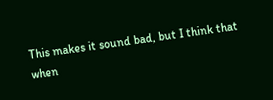This makes it sound bad, but I think that when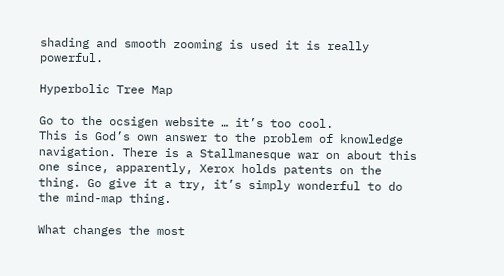shading and smooth zooming is used it is really powerful.

Hyperbolic Tree Map

Go to the ocsigen website … it’s too cool.
This is God’s own answer to the problem of knowledge navigation. There is a Stallmanesque war on about this one since, apparently, Xerox holds patents on the thing. Go give it a try, it’s simply wonderful to do the mind-map thing.

What changes the most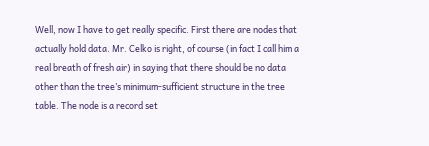Well, now I have to get really specific. First there are nodes that actually hold data. Mr. Celko is right, of course (in fact I call him a real breath of fresh air) in saying that there should be no data other than the tree’s minimum-sufficient structure in the tree table. The node is a record set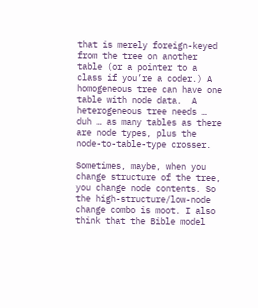that is merely foreign-keyed from the tree on another table (or a pointer to a class if you’re a coder.) A homogeneous tree can have one table with node data.  A heterogeneous tree needs … duh … as many tables as there are node types, plus the node-to-table-type crosser.

Sometimes, maybe, when you change structure of the tree, you change node contents. So the high-structure/low-node change combo is moot. I also think that the Bible model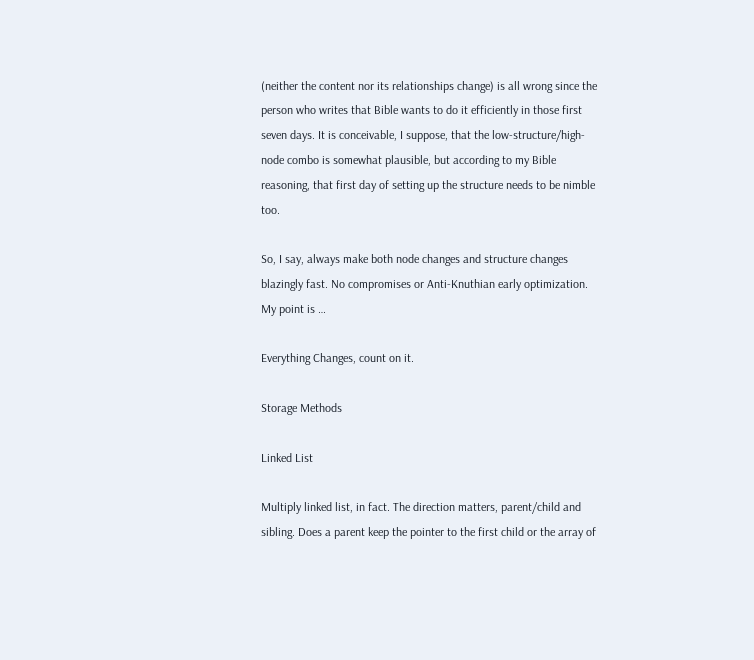(neither the content nor its relationships change) is all wrong since the person who writes that Bible wants to do it efficiently in those first seven days. It is conceivable, I suppose, that the low-structure/high-node combo is somewhat plausible, but according to my Bible reasoning, that first day of setting up the structure needs to be nimble too.

So, I say, always make both node changes and structure changes blazingly fast. No compromises or Anti-Knuthian early optimization. My point is …

Everything Changes, count on it.

Storage Methods

Linked List

Multiply linked list, in fact. The direction matters, parent/child and sibling. Does a parent keep the pointer to the first child or the array of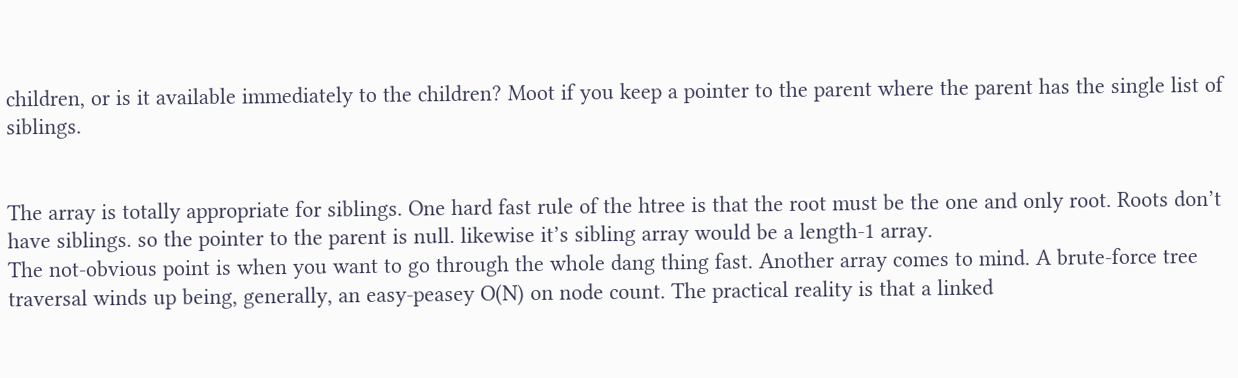children, or is it available immediately to the children? Moot if you keep a pointer to the parent where the parent has the single list of siblings.


The array is totally appropriate for siblings. One hard fast rule of the htree is that the root must be the one and only root. Roots don’t have siblings. so the pointer to the parent is null. likewise it’s sibling array would be a length-1 array.
The not-obvious point is when you want to go through the whole dang thing fast. Another array comes to mind. A brute-force tree traversal winds up being, generally, an easy-peasey O(N) on node count. The practical reality is that a linked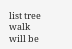list tree walk will be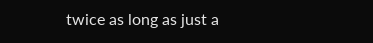twice as long as just a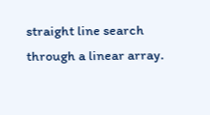straight line search through a linear array.